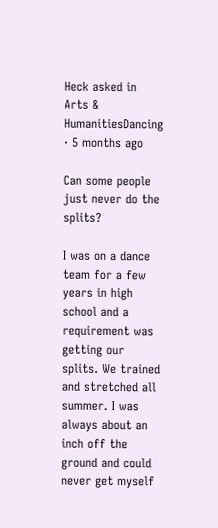Heck asked in Arts & HumanitiesDancing · 5 months ago

Can some people just never do the splits?

I was on a dance team for a few years in high school and a requirement was getting our splits. We trained and stretched all summer. I was always about an inch off the ground and could never get myself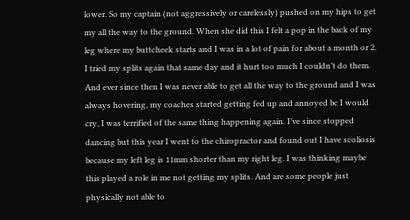lower. So my captain (not aggressively or carelessly) pushed on my hips to get my all the way to the ground. When she did this I felt a pop in the back of my leg where my buttcheek starts and I was in a lot of pain for about a month or 2. I tried my splits again that same day and it hurt too much I couldn’t do them. And ever since then I was never able to get all the way to the ground and I was always hovering, my coaches started getting fed up and annoyed bc I would cry, I was terrified of the same thing happening again. I’ve since stopped dancing but this year I went to the chiropractor and found out I have scoliosis because my left leg is 11mm shorter than my right leg. I was thinking maybe this played a role in me not getting my splits. And are some people just physically not able to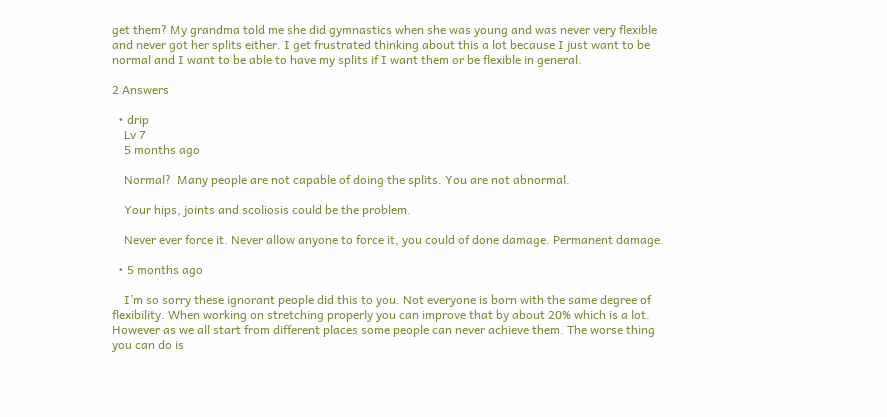get them? My grandma told me she did gymnastics when she was young and was never very flexible and never got her splits either. I get frustrated thinking about this a lot because I just want to be normal and I want to be able to have my splits if I want them or be flexible in general.

2 Answers

  • drip
    Lv 7
    5 months ago

    Normal?  Many people are not capable of doing the splits. You are not abnormal.

    Your hips, joints and scoliosis could be the problem.

    Never ever force it. Never allow anyone to force it, you could of done damage. Permanent damage.

  • 5 months ago

    I’m so sorry these ignorant people did this to you. Not everyone is born with the same degree of flexibility. When working on stretching properly you can improve that by about 20% which is a lot. However as we all start from different places some people can never achieve them. The worse thing you can do is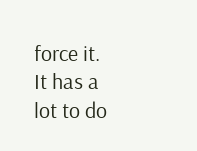force it. It has a lot to do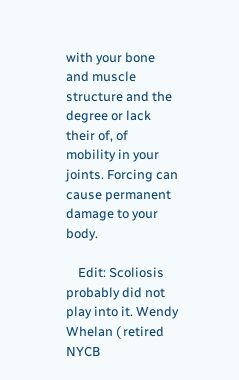with your bone and muscle structure and the degree or lack their of, of mobility in your joints. Forcing can cause permanent damage to your body.

    Edit: Scoliosis probably did not play into it. Wendy Whelan ( retired NYCB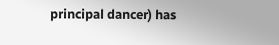principal dancer) has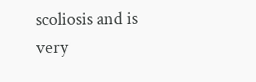scoliosis and is very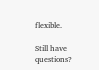flexible.

Still have questions?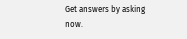Get answers by asking now.